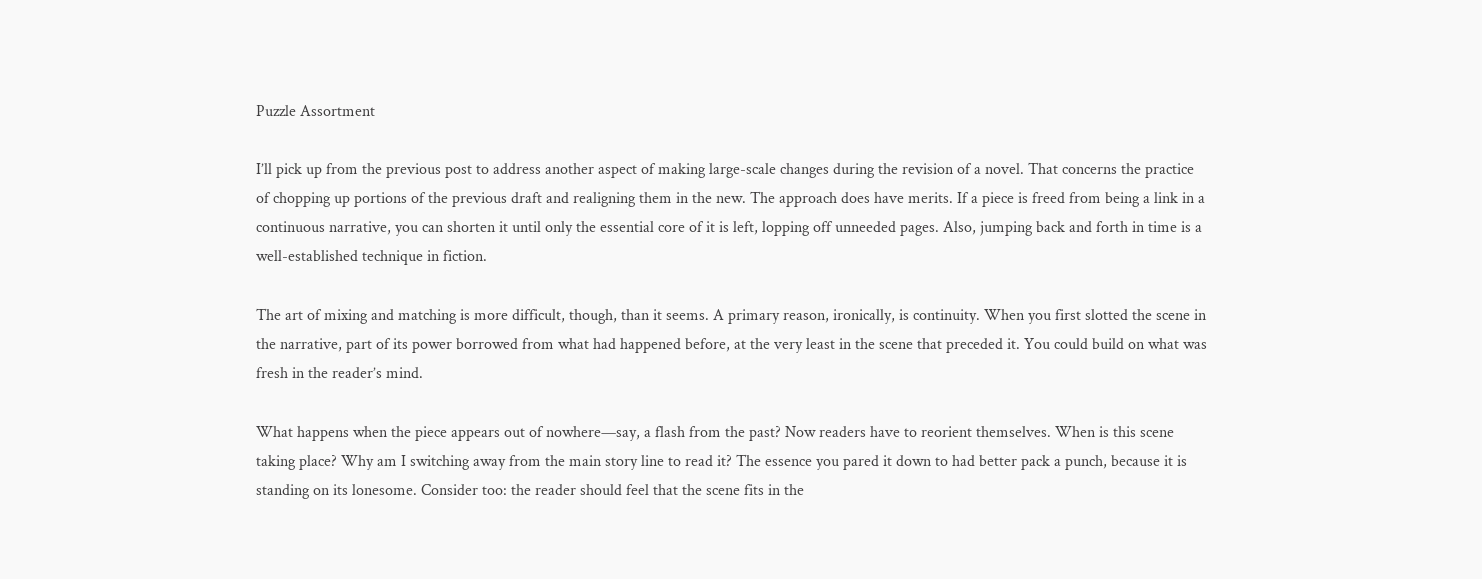Puzzle Assortment

I’ll pick up from the previous post to address another aspect of making large-scale changes during the revision of a novel. That concerns the practice of chopping up portions of the previous draft and realigning them in the new. The approach does have merits. If a piece is freed from being a link in a continuous narrative, you can shorten it until only the essential core of it is left, lopping off unneeded pages. Also, jumping back and forth in time is a well-established technique in fiction.

The art of mixing and matching is more difficult, though, than it seems. A primary reason, ironically, is continuity. When you first slotted the scene in the narrative, part of its power borrowed from what had happened before, at the very least in the scene that preceded it. You could build on what was fresh in the reader’s mind.

What happens when the piece appears out of nowhere—say, a flash from the past? Now readers have to reorient themselves. When is this scene taking place? Why am I switching away from the main story line to read it? The essence you pared it down to had better pack a punch, because it is standing on its lonesome. Consider too: the reader should feel that the scene fits in the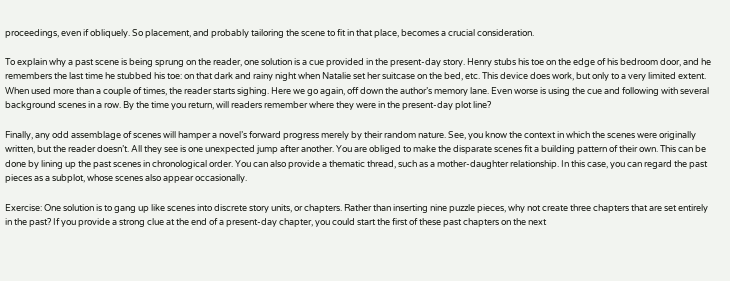proceedings, even if obliquely. So placement, and probably tailoring the scene to fit in that place, becomes a crucial consideration.

To explain why a past scene is being sprung on the reader, one solution is a cue provided in the present-day story. Henry stubs his toe on the edge of his bedroom door, and he remembers the last time he stubbed his toe: on that dark and rainy night when Natalie set her suitcase on the bed, etc. This device does work, but only to a very limited extent. When used more than a couple of times, the reader starts sighing. Here we go again, off down the author’s memory lane. Even worse is using the cue and following with several background scenes in a row. By the time you return, will readers remember where they were in the present-day plot line?

Finally, any odd assemblage of scenes will hamper a novel’s forward progress merely by their random nature. See, you know the context in which the scenes were originally written, but the reader doesn’t. All they see is one unexpected jump after another. You are obliged to make the disparate scenes fit a building pattern of their own. This can be done by lining up the past scenes in chronological order. You can also provide a thematic thread, such as a mother-daughter relationship. In this case, you can regard the past pieces as a subplot, whose scenes also appear occasionally.

Exercise: One solution is to gang up like scenes into discrete story units, or chapters. Rather than inserting nine puzzle pieces, why not create three chapters that are set entirely in the past? If you provide a strong clue at the end of a present-day chapter, you could start the first of these past chapters on the next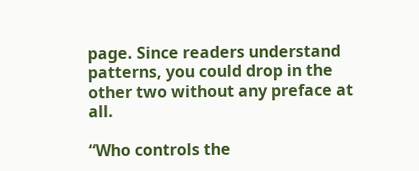page. Since readers understand patterns, you could drop in the other two without any preface at all.

“Who controls the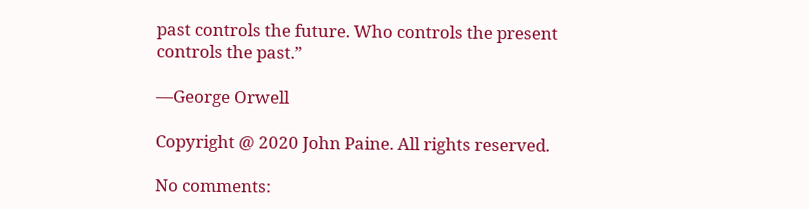past controls the future. Who controls the present controls the past.”

—George Orwell

Copyright @ 2020 John Paine. All rights reserved.

No comments: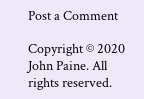Post a Comment

Copyright © 2020 John Paine. All rights reserved.